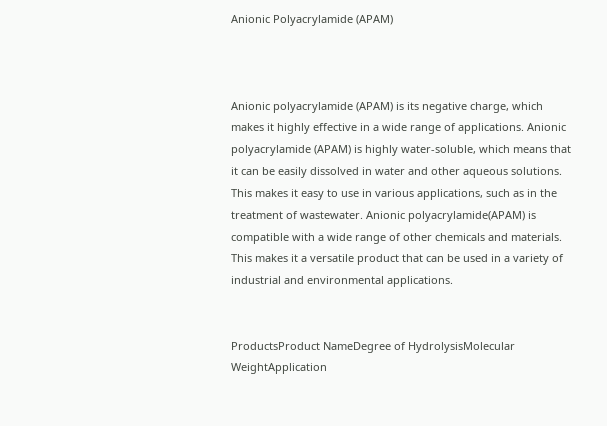Anionic Polyacrylamide (APAM)



Anionic polyacrylamide (APAM) is its negative charge, which makes it highly effective in a wide range of applications. Anionic polyacrylamide (APAM) is highly water-soluble, which means that it can be easily dissolved in water and other aqueous solutions. This makes it easy to use in various applications, such as in the treatment of wastewater. Anionic polyacrylamide(APAM) is compatible with a wide range of other chemicals and materials. This makes it a versatile product that can be used in a variety of industrial and environmental applications.


ProductsProduct NameDegree of HydrolysisMolecular WeightApplication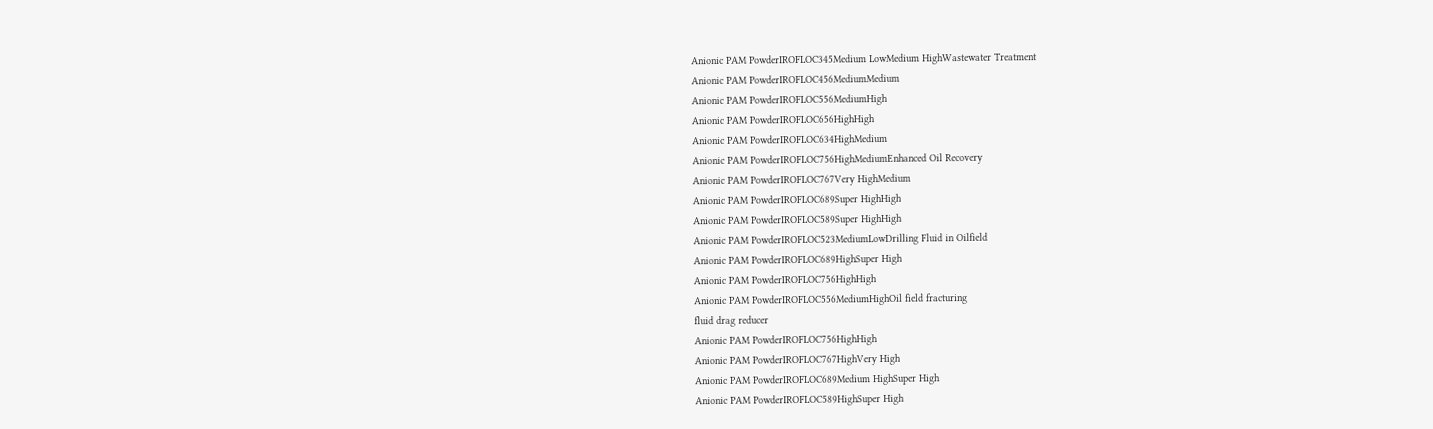Anionic PAM PowderIROFLOC345Medium LowMedium HighWastewater Treatment
Anionic PAM PowderIROFLOC456MediumMedium
Anionic PAM PowderIROFLOC556MediumHigh
Anionic PAM PowderIROFLOC656HighHigh
Anionic PAM PowderIROFLOC634HighMedium
Anionic PAM PowderIROFLOC756HighMediumEnhanced Oil Recovery
Anionic PAM PowderIROFLOC767Very HighMedium
Anionic PAM PowderIROFLOC689Super HighHigh
Anionic PAM PowderIROFLOC589Super HighHigh
Anionic PAM PowderIROFLOC523MediumLowDrilling Fluid in Oilfield
Anionic PAM PowderIROFLOC689HighSuper High
Anionic PAM PowderIROFLOC756HighHigh
Anionic PAM PowderIROFLOC556MediumHighOil field fracturing
fluid drag reducer
Anionic PAM PowderIROFLOC756HighHigh
Anionic PAM PowderIROFLOC767HighVery High
Anionic PAM PowderIROFLOC689Medium HighSuper High
Anionic PAM PowderIROFLOC589HighSuper High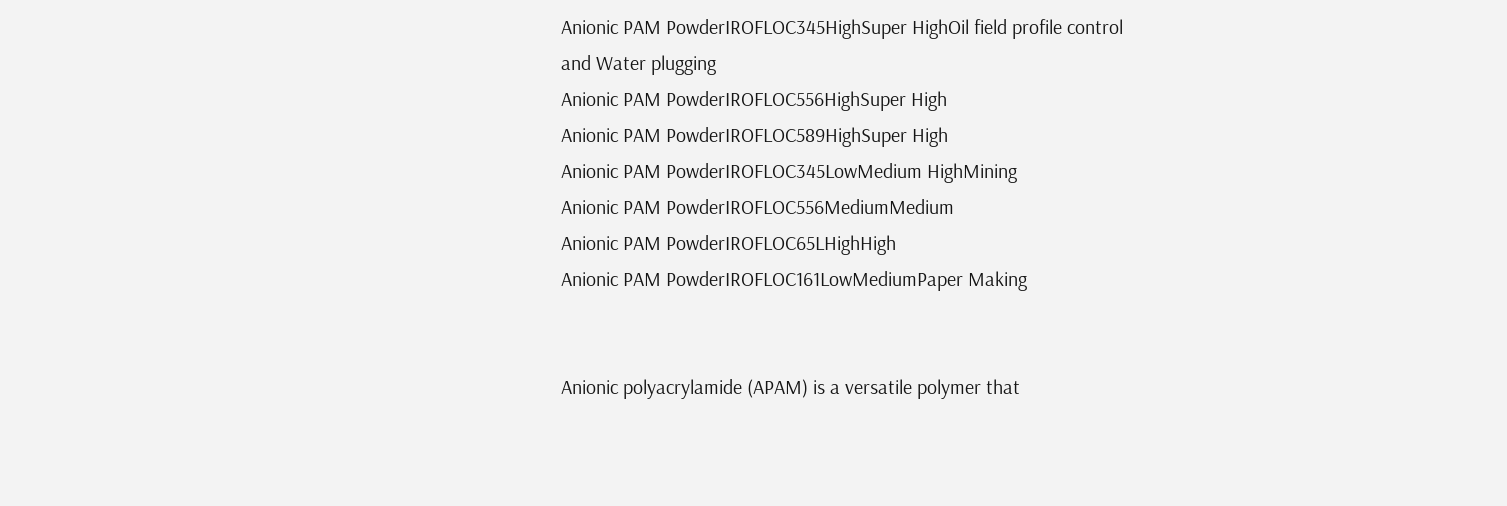Anionic PAM PowderIROFLOC345HighSuper HighOil field profile control
and Water plugging
Anionic PAM PowderIROFLOC556HighSuper High
Anionic PAM PowderIROFLOC589HighSuper High
Anionic PAM PowderIROFLOC345LowMedium HighMining
Anionic PAM PowderIROFLOC556MediumMedium
Anionic PAM PowderIROFLOC65LHighHigh
Anionic PAM PowderIROFLOC161LowMediumPaper Making


Anionic polyacrylamide (APAM) is a versatile polymer that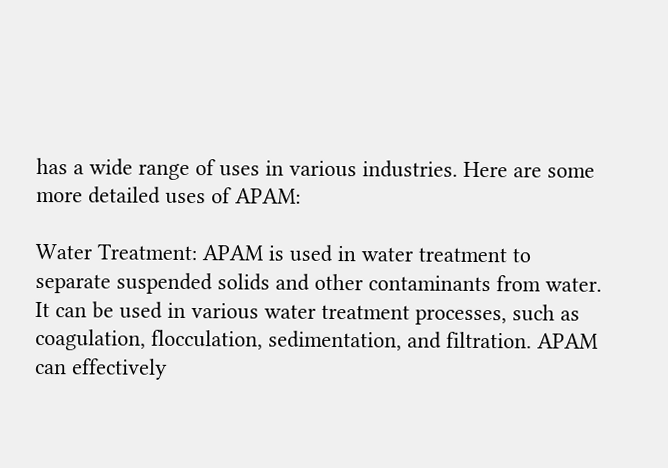has a wide range of uses in various industries. Here are some more detailed uses of APAM:

Water Treatment: APAM is used in water treatment to separate suspended solids and other contaminants from water. It can be used in various water treatment processes, such as coagulation, flocculation, sedimentation, and filtration. APAM can effectively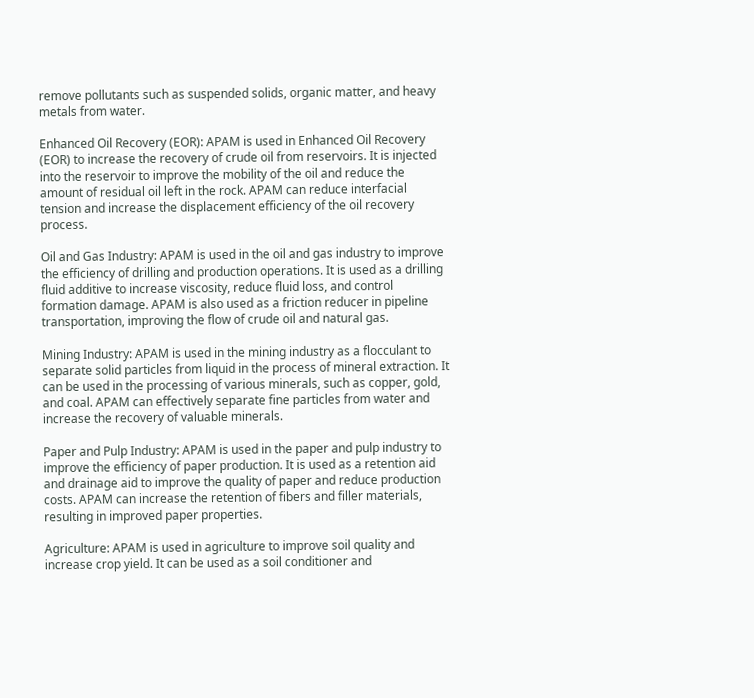remove pollutants such as suspended solids, organic matter, and heavy metals from water.

Enhanced Oil Recovery (EOR): APAM is used in Enhanced Oil Recovery (EOR) to increase the recovery of crude oil from reservoirs. It is injected into the reservoir to improve the mobility of the oil and reduce the amount of residual oil left in the rock. APAM can reduce interfacial tension and increase the displacement efficiency of the oil recovery process.

Oil and Gas Industry: APAM is used in the oil and gas industry to improve the efficiency of drilling and production operations. It is used as a drilling fluid additive to increase viscosity, reduce fluid loss, and control formation damage. APAM is also used as a friction reducer in pipeline transportation, improving the flow of crude oil and natural gas.

Mining Industry: APAM is used in the mining industry as a flocculant to separate solid particles from liquid in the process of mineral extraction. It can be used in the processing of various minerals, such as copper, gold, and coal. APAM can effectively separate fine particles from water and increase the recovery of valuable minerals.

Paper and Pulp Industry: APAM is used in the paper and pulp industry to improve the efficiency of paper production. It is used as a retention aid and drainage aid to improve the quality of paper and reduce production costs. APAM can increase the retention of fibers and filler materials, resulting in improved paper properties.

Agriculture: APAM is used in agriculture to improve soil quality and increase crop yield. It can be used as a soil conditioner and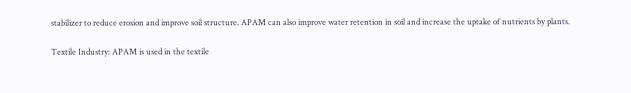stabilizer to reduce erosion and improve soil structure. APAM can also improve water retention in soil and increase the uptake of nutrients by plants.

Textile Industry: APAM is used in the textile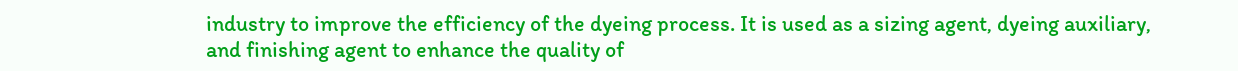industry to improve the efficiency of the dyeing process. It is used as a sizing agent, dyeing auxiliary, and finishing agent to enhance the quality of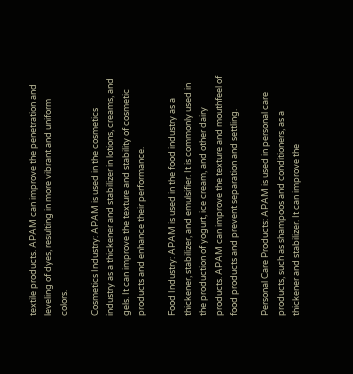textile products. APAM can improve the penetration and leveling of dyes, resulting in more vibrant and uniform colors.

Cosmetics Industry: APAM is used in the cosmetics industry as a thickener and stabilizer in lotions, creams, and gels. It can improve the texture and stability of cosmetic products and enhance their performance.

Food Industry: APAM is used in the food industry as a thickener, stabilizer, and emulsifier. It is commonly used in the production of yogurt, ice cream, and other dairy products. APAM can improve the texture and mouthfeel of food products and prevent separation and settling.

Personal Care Products: APAM is used in personal care products, such as shampoos and conditioners, as a thickener and stabilizer. It can improve the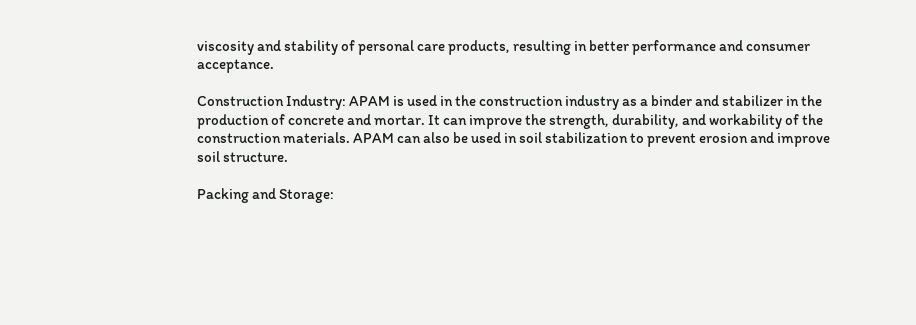viscosity and stability of personal care products, resulting in better performance and consumer acceptance.

Construction Industry: APAM is used in the construction industry as a binder and stabilizer in the production of concrete and mortar. It can improve the strength, durability, and workability of the construction materials. APAM can also be used in soil stabilization to prevent erosion and improve soil structure.

Packing and Storage: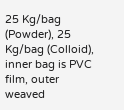25 Kg/bag (Powder), 25 Kg/bag (Colloid), inner bag is PVC film, outer weaved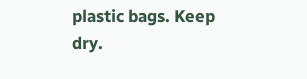plastic bags. Keep dry.